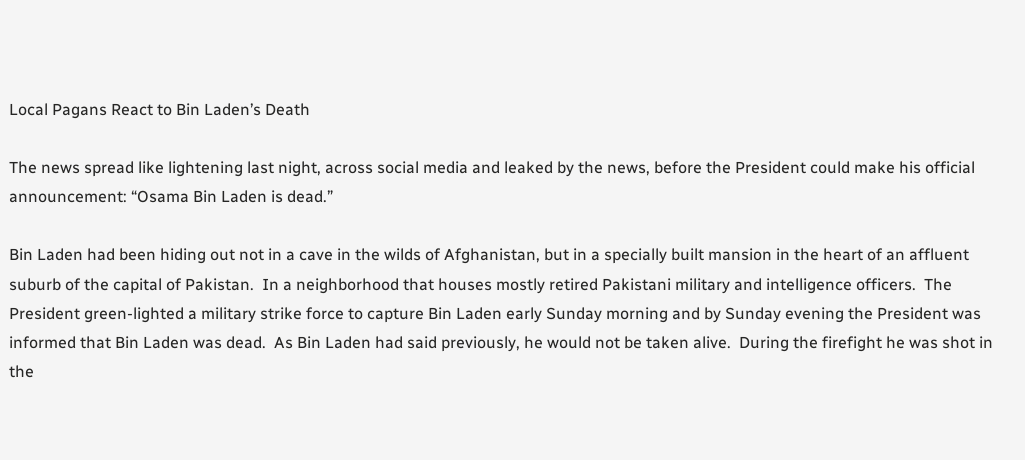Local Pagans React to Bin Laden’s Death

The news spread like lightening last night, across social media and leaked by the news, before the President could make his official announcement: “Osama Bin Laden is dead.”

Bin Laden had been hiding out not in a cave in the wilds of Afghanistan, but in a specially built mansion in the heart of an affluent suburb of the capital of Pakistan.  In a neighborhood that houses mostly retired Pakistani military and intelligence officers.  The President green-lighted a military strike force to capture Bin Laden early Sunday morning and by Sunday evening the President was informed that Bin Laden was dead.  As Bin Laden had said previously, he would not be taken alive.  During the firefight he was shot in the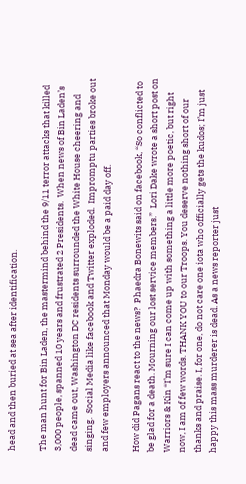head and then buried at sea after identification.

The man hunt for Bin Laden, the mastermind behind the 9/11 terror attacks that killed 3,000 people, spanned 10 years and frustrated 2 Presidents.  When news of Bin Laden’s dead came out, Washington DC residents surrounded the White House cheering and singing.  Social Media like facebook and Twitter exploded.  Impromptu parties broke out and few employers announced that Monday would be a paid day off.

How did Pagans react to the news?  Phaedra Bonewits said on facebook, “So conflicted to be glad for a death. Mourning our lost service members.”  Lori Dake wrote a short post on Warriors & Kin “I’m sure I can come up with something a little more poetic, but right now, I am of few words. THANK YOU to our Troops. You deserve nothing short of our thanks and praise. I, for one, do not care one iota who officially gets the kudos; I’m just happy this mass murderer is dead. As a news reporter just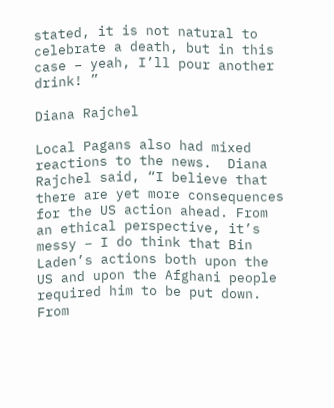stated, it is not natural to celebrate a death, but in this case – yeah, I’ll pour another drink! ”

Diana Rajchel

Local Pagans also had mixed reactions to the news.  Diana Rajchel said, “I believe that there are yet more consequences for the US action ahead. From an ethical perspective, it’s messy – I do think that Bin Laden’s actions both upon the US and upon the Afghani people required him to be put down. From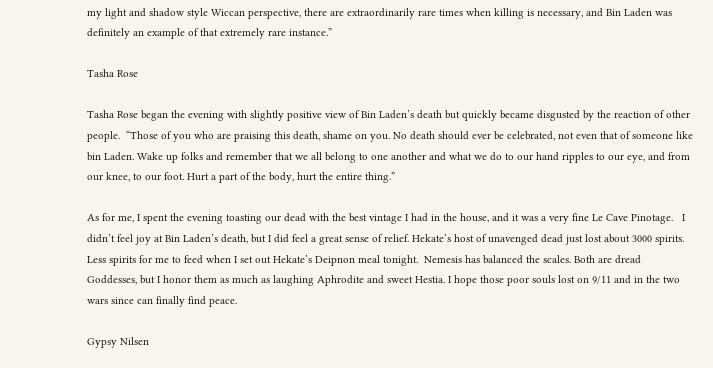my light and shadow style Wiccan perspective, there are extraordinarily rare times when killing is necessary, and Bin Laden was definitely an example of that extremely rare instance.”

Tasha Rose

Tasha Rose began the evening with slightly positive view of Bin Laden’s death but quickly became disgusted by the reaction of other people.  “Those of you who are praising this death, shame on you. No death should ever be celebrated, not even that of someone like bin Laden. Wake up folks and remember that we all belong to one another and what we do to our hand ripples to our eye, and from our knee, to our foot. Hurt a part of the body, hurt the entire thing.”

As for me, I spent the evening toasting our dead with the best vintage I had in the house, and it was a very fine Le Cave Pinotage.   I didn’t feel joy at Bin Laden’s death, but I did feel a great sense of relief. Hekate’s host of unavenged dead just lost about 3000 spirits. Less spirits for me to feed when I set out Hekate’s Deipnon meal tonight.  Nemesis has balanced the scales. Both are dread Goddesses, but I honor them as much as laughing Aphrodite and sweet Hestia. I hope those poor souls lost on 9/11 and in the two wars since can finally find peace.

Gypsy Nilsen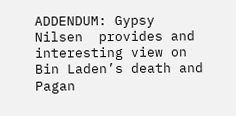ADDENDUM: Gypsy Nilsen  provides and interesting view on Bin Laden’s death and Pagan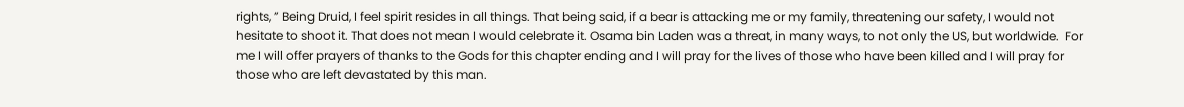rights, ” Being Druid, I feel spirit resides in all things. That being said, if a bear is attacking me or my family, threatening our safety, I would not hesitate to shoot it. That does not mean I would celebrate it. Osama bin Laden was a threat, in many ways, to not only the US, but worldwide.  For me I will offer prayers of thanks to the Gods for this chapter ending and I will pray for the lives of those who have been killed and I will pray for those who are left devastated by this man.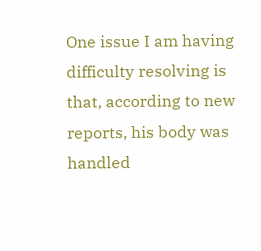One issue I am having difficulty resolving is that, according to new reports, his body was handled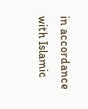in accordance with Islamic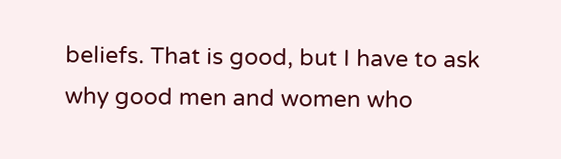beliefs. That is good, but I have to ask why good men and women who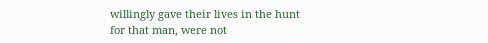willingly gave their lives in the hunt for that man, were not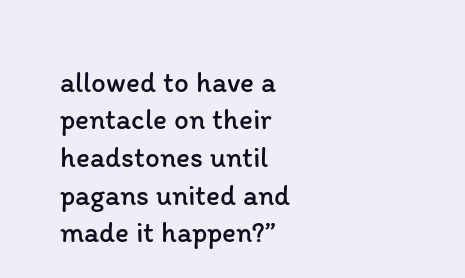allowed to have a pentacle on their headstones until pagans united and made it happen?”